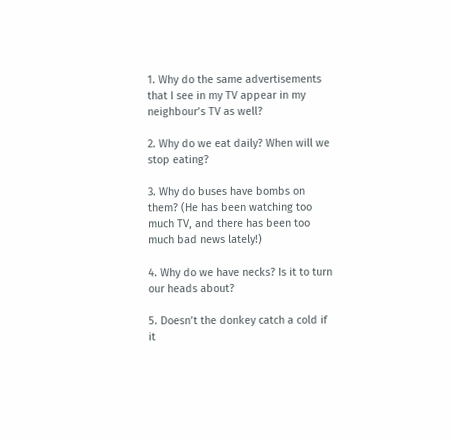1. Why do the same advertisements that I see in my TV appear in my neighbour’s TV as well?

2. Why do we eat daily? When will we stop eating?

3. Why do buses have bombs on them? (He has been watching too much TV, and there has been too much bad news lately!)

4. Why do we have necks? Is it to turn our heads about?

5. Doesn’t the donkey catch a cold if it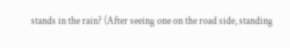stands in the rain? (After seeing one on the road side, standing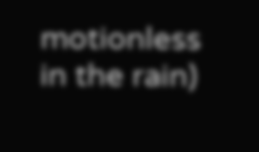motionless in the rain)